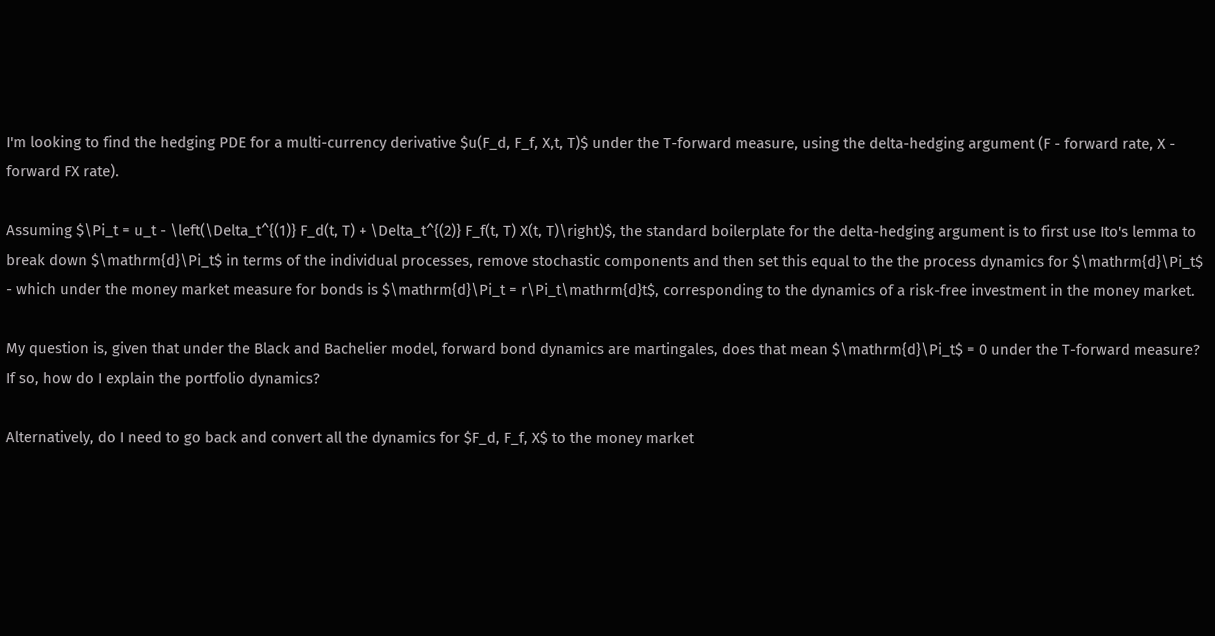I'm looking to find the hedging PDE for a multi-currency derivative $u(F_d, F_f, X,t, T)$ under the T-forward measure, using the delta-hedging argument (F - forward rate, X - forward FX rate).

Assuming $\Pi_t = u_t - \left(\Delta_t^{(1)} F_d(t, T) + \Delta_t^{(2)} F_f(t, T) X(t, T)\right)$, the standard boilerplate for the delta-hedging argument is to first use Ito's lemma to break down $\mathrm{d}\Pi_t$ in terms of the individual processes, remove stochastic components and then set this equal to the the process dynamics for $\mathrm{d}\Pi_t$ - which under the money market measure for bonds is $\mathrm{d}\Pi_t = r\Pi_t\mathrm{d}t$, corresponding to the dynamics of a risk-free investment in the money market.

My question is, given that under the Black and Bachelier model, forward bond dynamics are martingales, does that mean $\mathrm{d}\Pi_t$ = 0 under the T-forward measure? If so, how do I explain the portfolio dynamics?

Alternatively, do I need to go back and convert all the dynamics for $F_d, F_f, X$ to the money market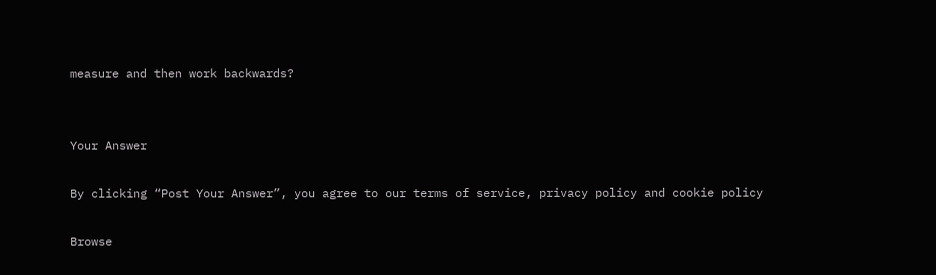measure and then work backwards?


Your Answer

By clicking “Post Your Answer”, you agree to our terms of service, privacy policy and cookie policy

Browse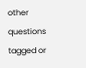other questions tagged or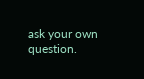ask your own question.